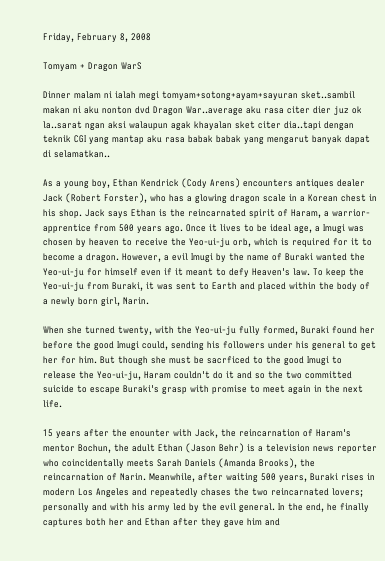Friday, February 8, 2008

Tomyam + Dragon WarS

Dinner malam ni ialah megi tomyam+sotong+ayam+sayuran sket..sambil makan ni aku nonton dvd Dragon War..average aku rasa citer dier juz ok la..sarat ngan aksi walaupun agak khayalan sket citer dia..tapi dengan teknik CGI yang mantap aku rasa babak babak yang mengarut banyak dapat di selamatkan..

As a young boy, Ethan Kendrick (Cody Arens) encounters antiques dealer Jack (Robert Forster), who has a glowing dragon scale in a Korean chest in his shop. Jack says Ethan is the reincarnated spirit of Haram, a warrior-apprentice from 500 years ago. Once it lives to be ideal age, a Imugi was chosen by heaven to receive the Yeo-ui-ju orb, which is required for it to become a dragon. However, a evil Imugi by the name of Buraki wanted the Yeo-ui-ju for himself even if it meant to defy Heaven's law. To keep the Yeo-ui-ju from Buraki, it was sent to Earth and placed within the body of a newly born girl, Narin.

When she turned twenty, with the Yeo-ui-ju fully formed, Buraki found her before the good Imugi could, sending his followers under his general to get her for him. But though she must be sacrficed to the good Imugi to release the Yeo-ui-ju, Haram couldn't do it and so the two committed suicide to escape Buraki's grasp with promise to meet again in the next life.

15 years after the enounter with Jack, the reincarnation of Haram's mentor Bochun, the adult Ethan (Jason Behr) is a television news reporter who coincidentally meets Sarah Daniels (Amanda Brooks), the reincarnation of Narin. Meanwhile, after waiting 500 years, Buraki rises in modern Los Angeles and repeatedly chases the two reincarnated lovers; personally and with his army led by the evil general. In the end, he finally captures both her and Ethan after they gave him and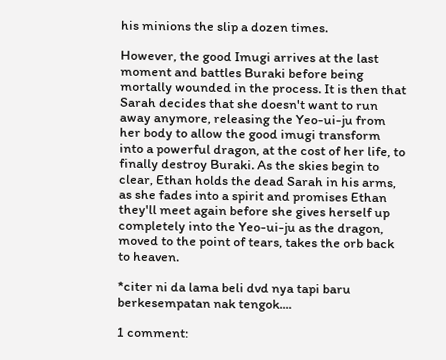his minions the slip a dozen times.

However, the good Imugi arrives at the last moment and battles Buraki before being mortally wounded in the process. It is then that Sarah decides that she doesn't want to run away anymore, releasing the Yeo-ui-ju from her body to allow the good imugi transform into a powerful dragon, at the cost of her life, to finally destroy Buraki. As the skies begin to clear, Ethan holds the dead Sarah in his arms, as she fades into a spirit and promises Ethan they'll meet again before she gives herself up completely into the Yeo-ui-ju as the dragon, moved to the point of tears, takes the orb back to heaven.

*citer ni da lama beli dvd nya tapi baru berkesempatan nak tengok....

1 comment: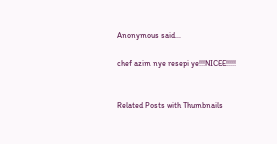Anonymous said...

chef azim nye resepi ye!!!NICEE!!!!!


Related Posts with Thumbnails